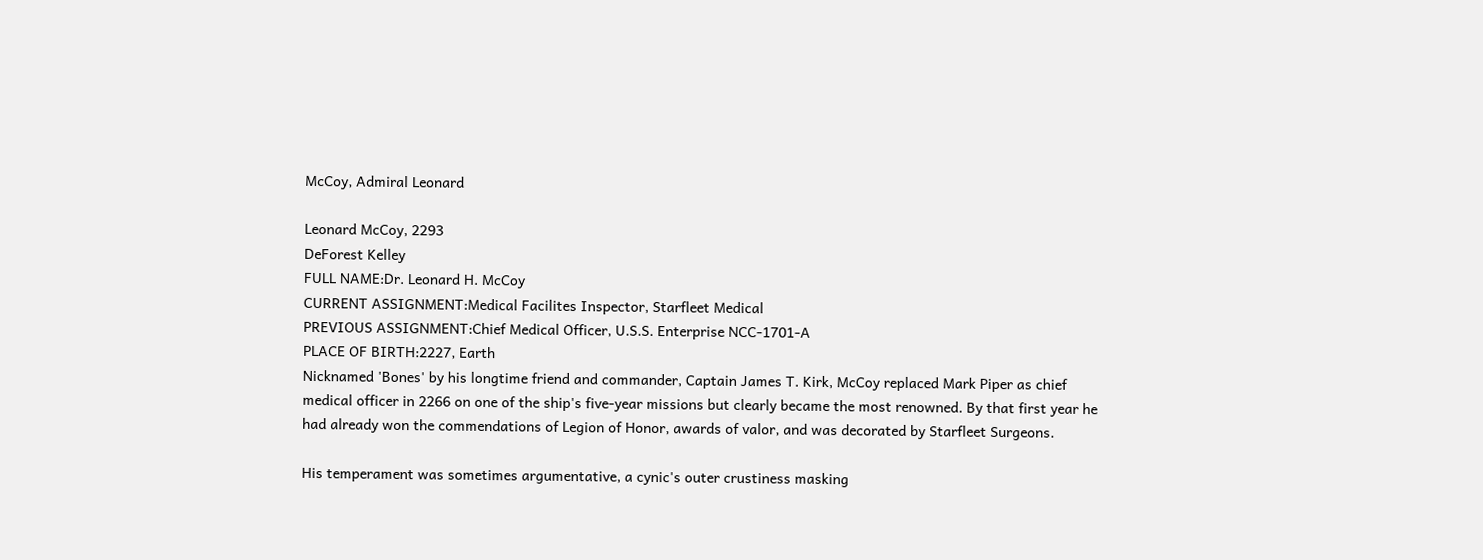McCoy, Admiral Leonard

Leonard McCoy, 2293
DeForest Kelley
FULL NAME:Dr. Leonard H. McCoy
CURRENT ASSIGNMENT:Medical Facilites Inspector, Starfleet Medical
PREVIOUS ASSIGNMENT:Chief Medical Officer, U.S.S. Enterprise NCC-1701-A
PLACE OF BIRTH:2227, Earth
Nicknamed 'Bones' by his longtime friend and commander, Captain James T. Kirk, McCoy replaced Mark Piper as chief medical officer in 2266 on one of the ship's five-year missions but clearly became the most renowned. By that first year he had already won the commendations of Legion of Honor, awards of valor, and was decorated by Starfleet Surgeons.

His temperament was sometimes argumentative, a cynic's outer crustiness masking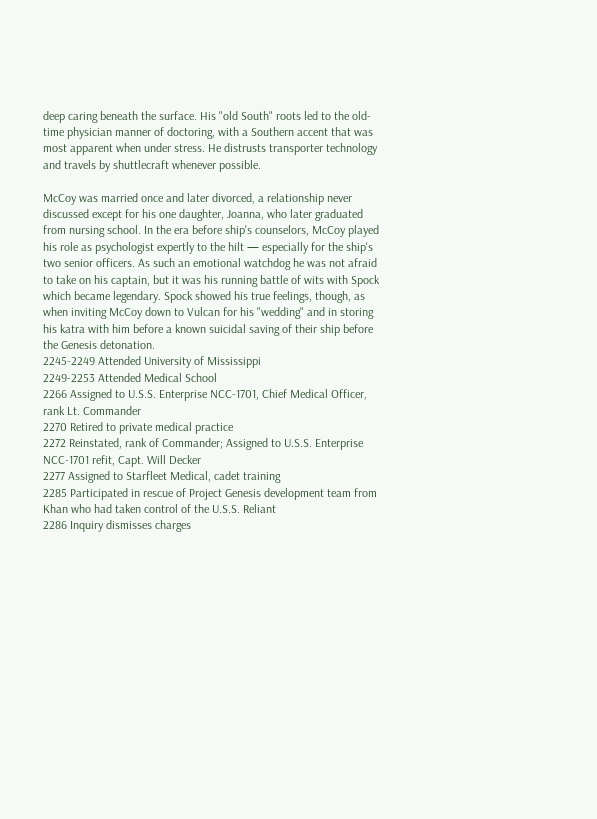deep caring beneath the surface. His "old South" roots led to the old-time physician manner of doctoring, with a Southern accent that was most apparent when under stress. He distrusts transporter technology and travels by shuttlecraft whenever possible.

McCoy was married once and later divorced, a relationship never discussed except for his one daughter, Joanna, who later graduated from nursing school. In the era before ship's counselors, McCoy played his role as psychologist expertly to the hilt — especially for the ship's two senior officers. As such an emotional watchdog he was not afraid to take on his captain, but it was his running battle of wits with Spock which became legendary. Spock showed his true feelings, though, as when inviting McCoy down to Vulcan for his "wedding" and in storing his katra with him before a known suicidal saving of their ship before the Genesis detonation.
2245-2249 Attended University of Mississippi
2249-2253 Attended Medical School
2266 Assigned to U.S.S. Enterprise NCC-1701, Chief Medical Officer, rank Lt. Commander
2270 Retired to private medical practice
2272 Reinstated, rank of Commander; Assigned to U.S.S. Enterprise NCC-1701 refit, Capt. Will Decker
2277 Assigned to Starfleet Medical, cadet training
2285 Participated in rescue of Project Genesis development team from Khan who had taken control of the U.S.S. Reliant
2286 Inquiry dismisses charges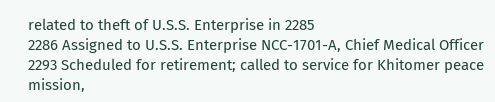related to theft of U.S.S. Enterprise in 2285
2286 Assigned to U.S.S. Enterprise NCC-1701-A, Chief Medical Officer
2293 Scheduled for retirement; called to service for Khitomer peace mission,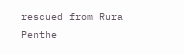rescued from Rura Penthe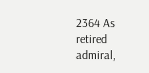2364 As retired admiral,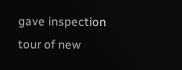gave inspection tour of new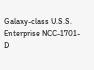Galaxy-class U.S.S. Enterprise NCC-1701-D